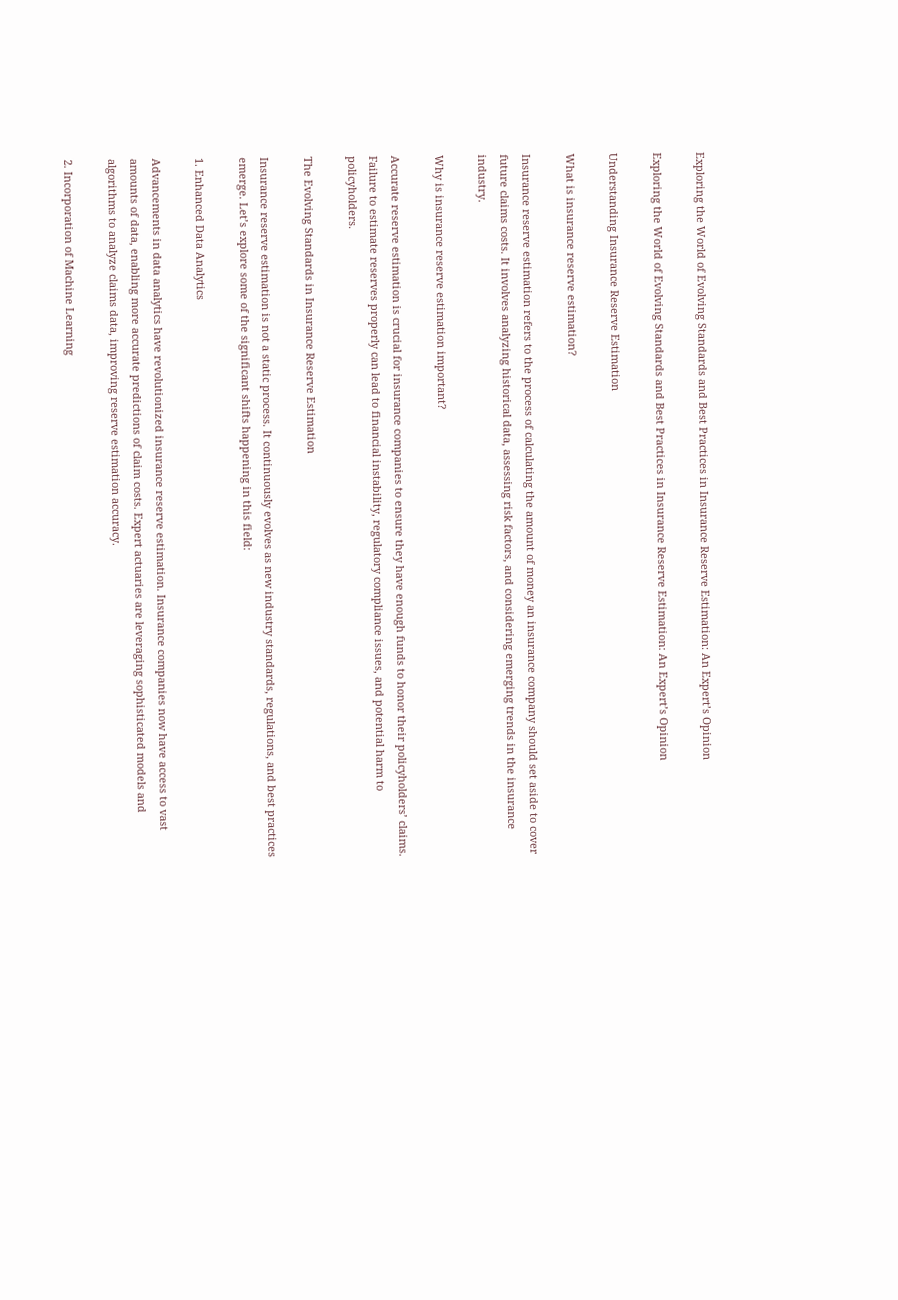Exploring the World of Evolving Standards and Best Practices in Insurance Reserve Estimation: An Expert’s Opinion

Exploring the World of Evolving Standards and Best Practices in Insurance Reserve Estimation: An Expert’s Opinion

Understanding Insurance Reserve Estimation

What is insurance reserve estimation?

Insurance reserve estimation refers to the process of calculating the amount of money an insurance company should set aside to cover future claims costs. It involves analyzing historical data, assessing risk factors, and considering emerging trends in the insurance industry.

Why is insurance reserve estimation important?

Accurate reserve estimation is crucial for insurance companies to ensure they have enough funds to honor their policyholders’ claims. Failure to estimate reserves properly can lead to financial instability, regulatory compliance issues, and potential harm to policyholders.

The Evolving Standards in Insurance Reserve Estimation

Insurance reserve estimation is not a static process. It continuously evolves as new industry standards, regulations, and best practices emerge. Let’s explore some of the significant shifts happening in this field:

1. Enhanced Data Analytics

Advancements in data analytics have revolutionized insurance reserve estimation. Insurance companies now have access to vast amounts of data, enabling more accurate predictions of claim costs. Expert actuaries are leveraging sophisticated models and algorithms to analyze claims data, improving reserve estimation accuracy.

2. Incorporation of Machine Learning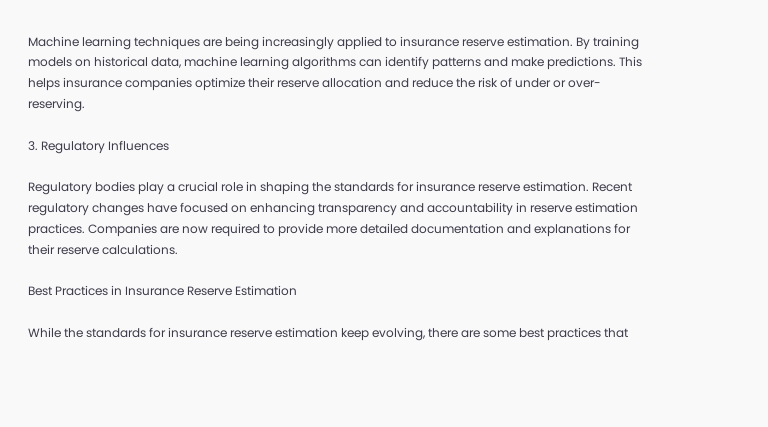Machine learning techniques are being increasingly applied to insurance reserve estimation. By training models on historical data, machine learning algorithms can identify patterns and make predictions. This helps insurance companies optimize their reserve allocation and reduce the risk of under or over-reserving.

3. Regulatory Influences

Regulatory bodies play a crucial role in shaping the standards for insurance reserve estimation. Recent regulatory changes have focused on enhancing transparency and accountability in reserve estimation practices. Companies are now required to provide more detailed documentation and explanations for their reserve calculations.

Best Practices in Insurance Reserve Estimation

While the standards for insurance reserve estimation keep evolving, there are some best practices that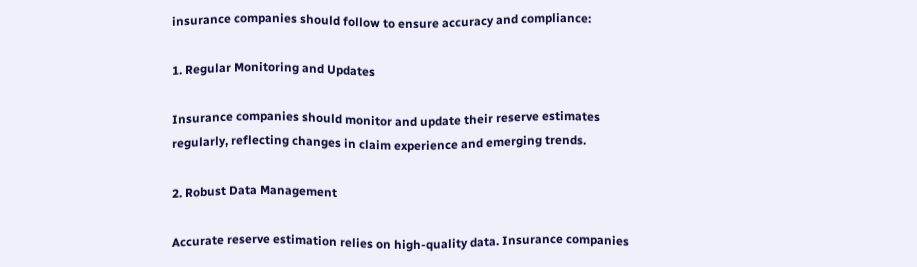insurance companies should follow to ensure accuracy and compliance:

1. Regular Monitoring and Updates

Insurance companies should monitor and update their reserve estimates regularly, reflecting changes in claim experience and emerging trends.

2. Robust Data Management

Accurate reserve estimation relies on high-quality data. Insurance companies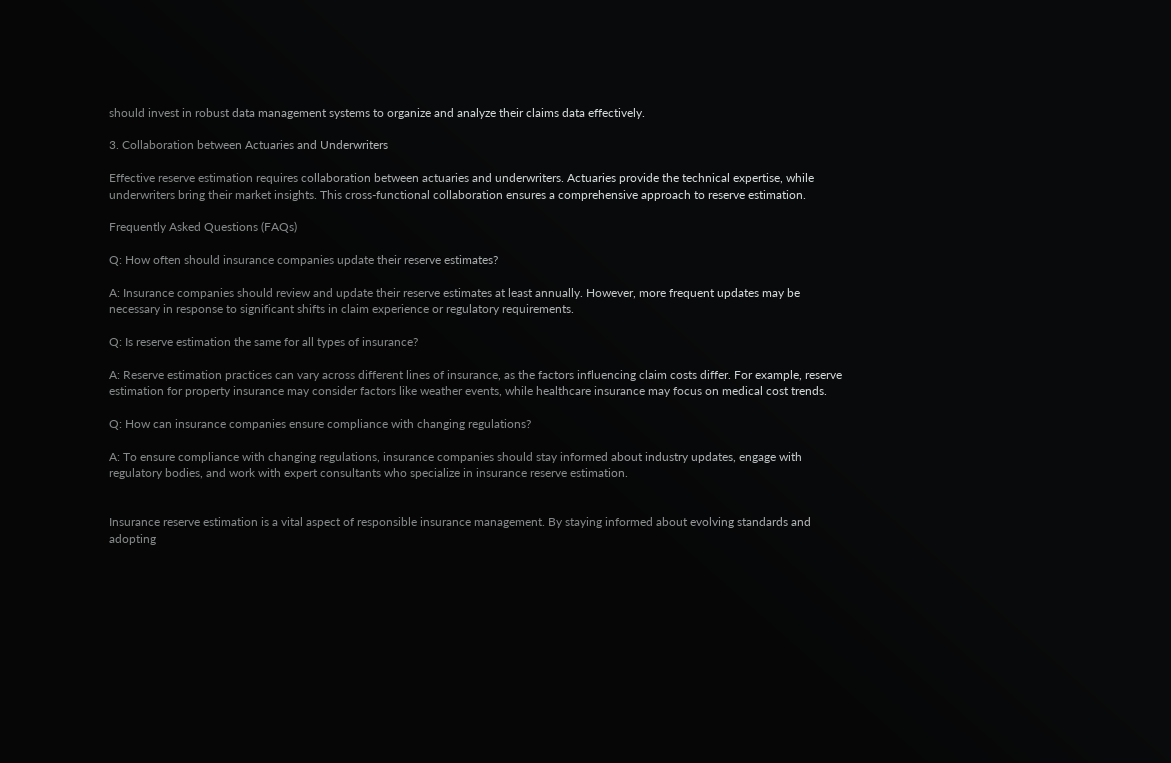should invest in robust data management systems to organize and analyze their claims data effectively.

3. Collaboration between Actuaries and Underwriters

Effective reserve estimation requires collaboration between actuaries and underwriters. Actuaries provide the technical expertise, while underwriters bring their market insights. This cross-functional collaboration ensures a comprehensive approach to reserve estimation.

Frequently Asked Questions (FAQs)

Q: How often should insurance companies update their reserve estimates?

A: Insurance companies should review and update their reserve estimates at least annually. However, more frequent updates may be necessary in response to significant shifts in claim experience or regulatory requirements.

Q: Is reserve estimation the same for all types of insurance?

A: Reserve estimation practices can vary across different lines of insurance, as the factors influencing claim costs differ. For example, reserve estimation for property insurance may consider factors like weather events, while healthcare insurance may focus on medical cost trends.

Q: How can insurance companies ensure compliance with changing regulations?

A: To ensure compliance with changing regulations, insurance companies should stay informed about industry updates, engage with regulatory bodies, and work with expert consultants who specialize in insurance reserve estimation.


Insurance reserve estimation is a vital aspect of responsible insurance management. By staying informed about evolving standards and adopting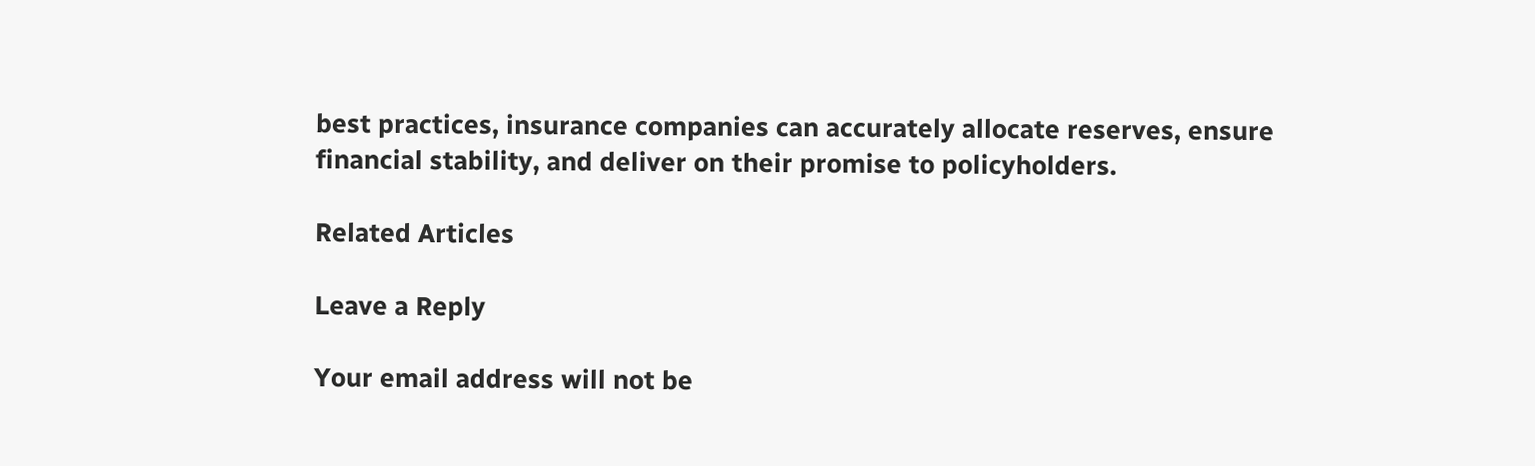best practices, insurance companies can accurately allocate reserves, ensure financial stability, and deliver on their promise to policyholders.

Related Articles

Leave a Reply

Your email address will not be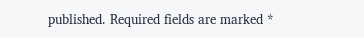published. Required fields are marked *